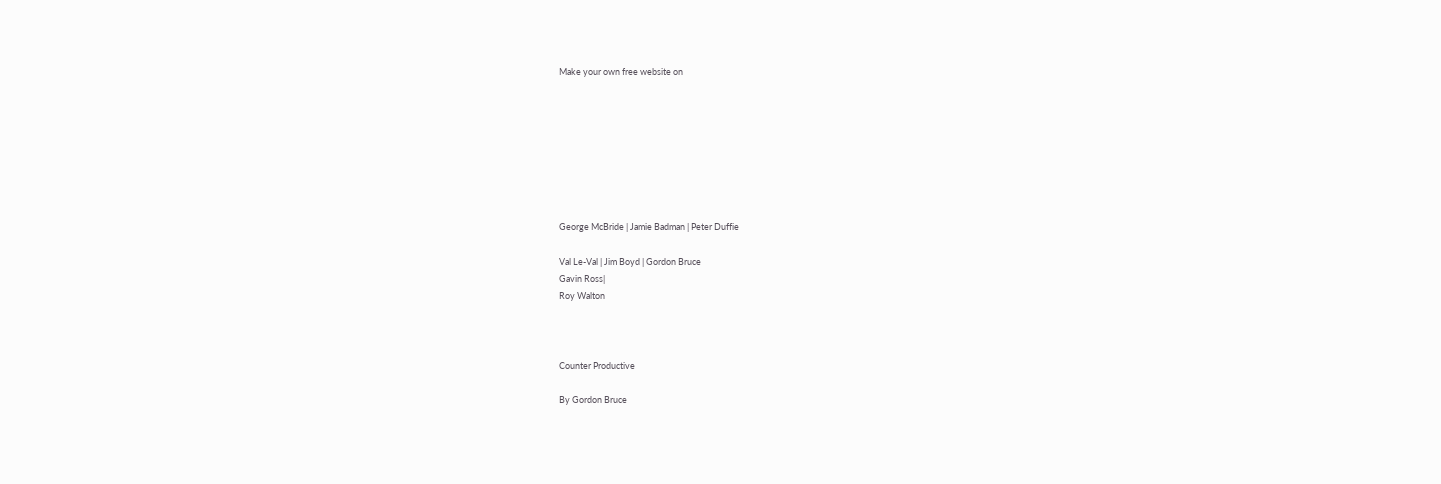Make your own free website on








George McBride | Jamie Badman | Peter Duffie

Val Le-Val | Jim Boyd | Gordon Bruce
Gavin Ross|
Roy Walton



Counter Productive

By Gordon Bruce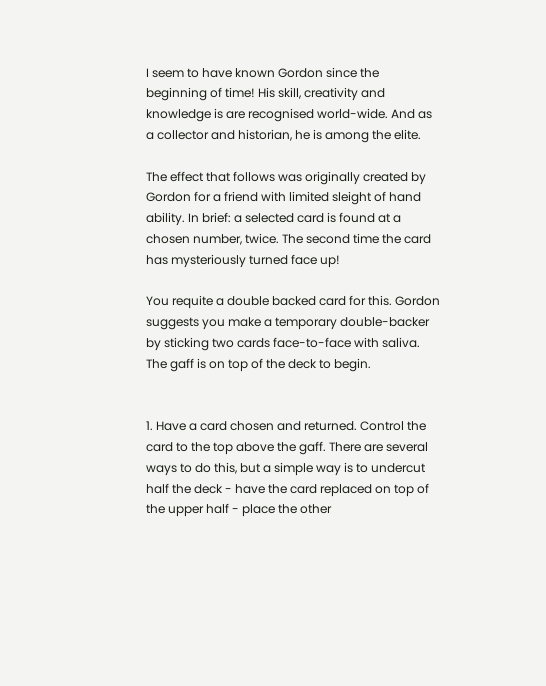I seem to have known Gordon since the beginning of time! His skill, creativity and knowledge is are recognised world-wide. And as a collector and historian, he is among the elite.

The effect that follows was originally created by Gordon for a friend with limited sleight of hand ability. In brief: a selected card is found at a chosen number, twice. The second time the card has mysteriously turned face up!

You requite a double backed card for this. Gordon suggests you make a temporary double-backer by sticking two cards face-to-face with saliva. The gaff is on top of the deck to begin.


1. Have a card chosen and returned. Control the card to the top above the gaff. There are several ways to do this, but a simple way is to undercut half the deck - have the card replaced on top of the upper half - place the other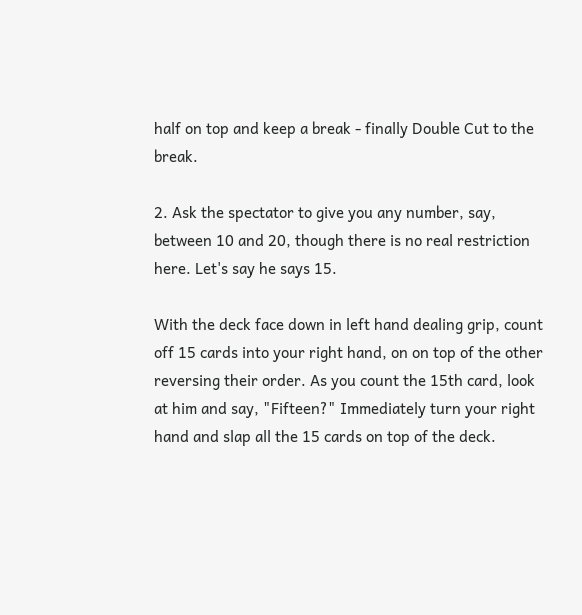half on top and keep a break - finally Double Cut to the break.

2. Ask the spectator to give you any number, say, between 10 and 20, though there is no real restriction here. Let's say he says 15.

With the deck face down in left hand dealing grip, count off 15 cards into your right hand, on on top of the other reversing their order. As you count the 15th card, look at him and say, "Fifteen?" Immediately turn your right hand and slap all the 15 cards on top of the deck.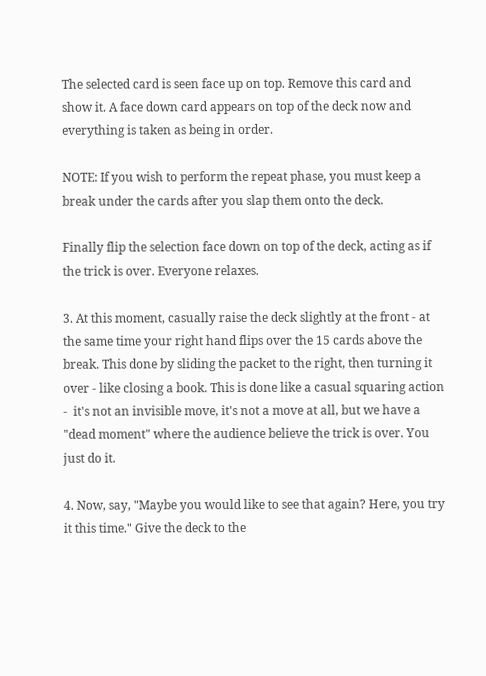The selected card is seen face up on top. Remove this card and show it. A face down card appears on top of the deck now and everything is taken as being in order.

NOTE: If you wish to perform the repeat phase, you must keep a break under the cards after you slap them onto the deck.

Finally flip the selection face down on top of the deck, acting as if the trick is over. Everyone relaxes.

3. At this moment, casually raise the deck slightly at the front - at the same time your right hand flips over the 15 cards above the break. This done by sliding the packet to the right, then turning it over - like closing a book. This is done like a casual squaring action -  it's not an invisible move, it's not a move at all, but we have a "dead moment" where the audience believe the trick is over. You just do it.

4. Now, say, "Maybe you would like to see that again? Here, you try it this time." Give the deck to the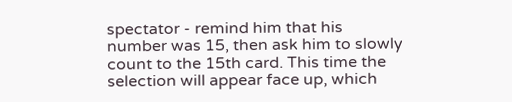spectator - remind him that his number was 15, then ask him to slowly count to the 15th card. This time the selection will appear face up, which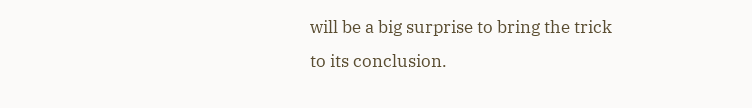will be a big surprise to bring the trick to its conclusion.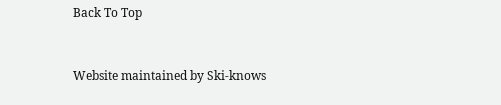Back To Top


Website maintained by Ski-knows